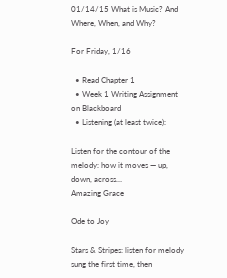01/14/15 What is Music? And Where, When, and Why?

For Friday, 1/16

  • Read Chapter 1
  • Week 1 Writing Assignment on Blackboard
  • Listening (at least twice):

Listen for the contour of the melody: how it moves — up, down, across…
Amazing Grace

Ode to Joy

Stars & Stripes: listen for melody sung the first time, then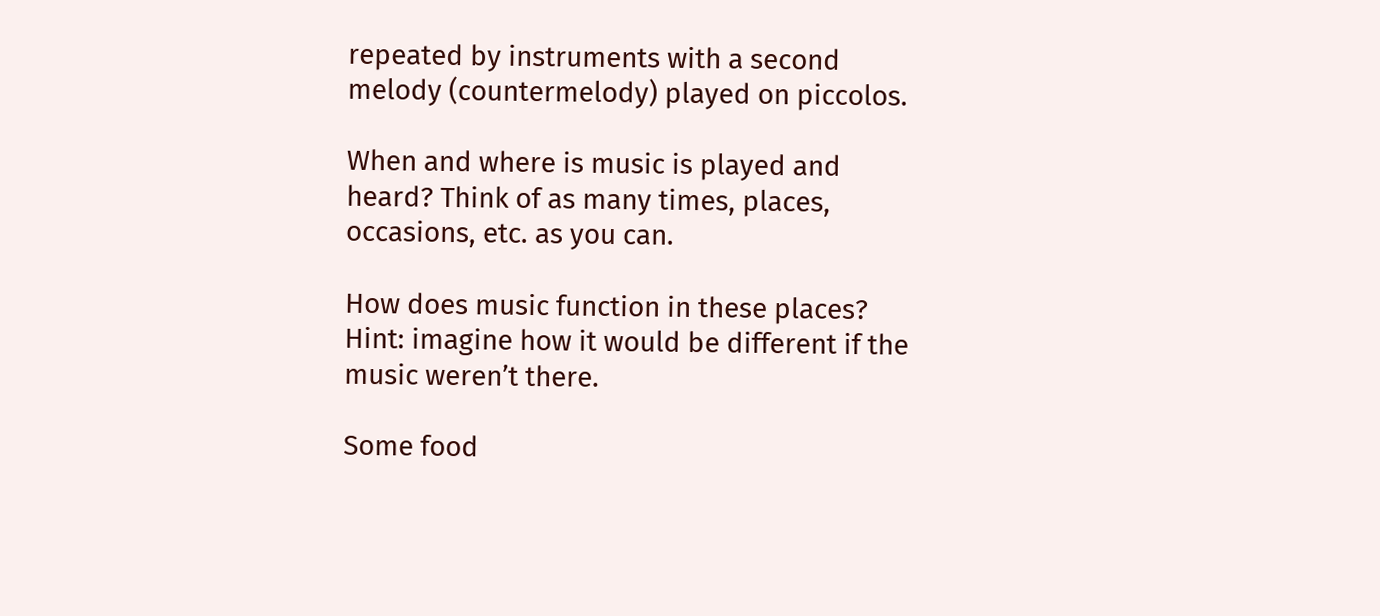repeated by instruments with a second melody (countermelody) played on piccolos.

When and where is music is played and heard? Think of as many times, places, occasions, etc. as you can.

How does music function in these places? Hint: imagine how it would be different if the music weren’t there.

Some food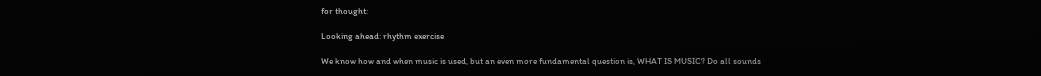for thought:

Looking ahead: rhythm exercise

We know how and when music is used, but an even more fundamental question is, WHAT IS MUSIC? Do all sounds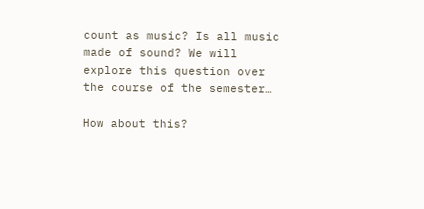count as music? Is all music made of sound? We will explore this question over the course of the semester…

How about this?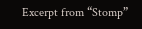Excerpt from “Stomp”